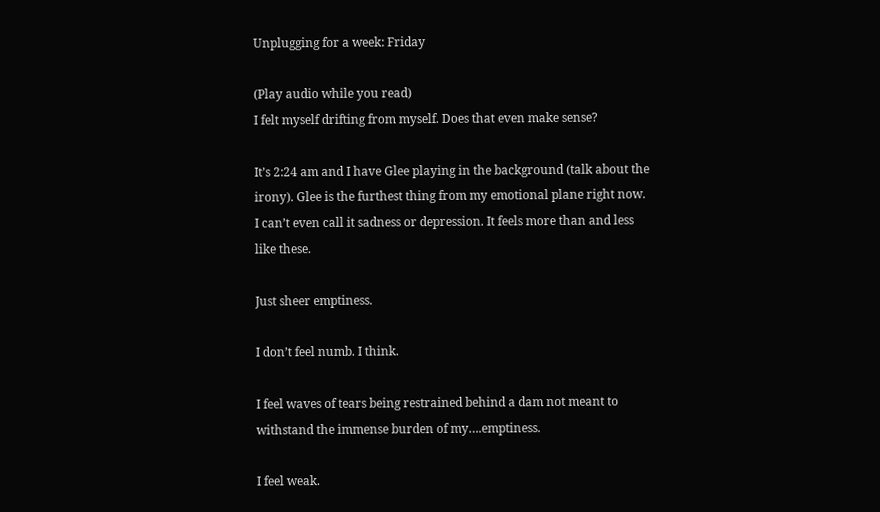Unplugging for a week: Friday

(Play audio while you read)
I felt myself drifting from myself. Does that even make sense?

It’s 2:24 am and I have Glee playing in the background (talk about the irony). Glee is the furthest thing from my emotional plane right now. I can’t even call it sadness or depression. It feels more than and less like these.

Just sheer emptiness.

I don’t feel numb. I think.

I feel waves of tears being restrained behind a dam not meant to withstand the immense burden of my….emptiness.

I feel weak.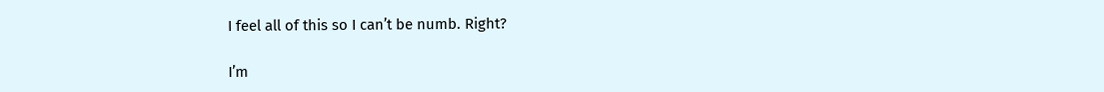I feel all of this so I can’t be numb. Right?

I’m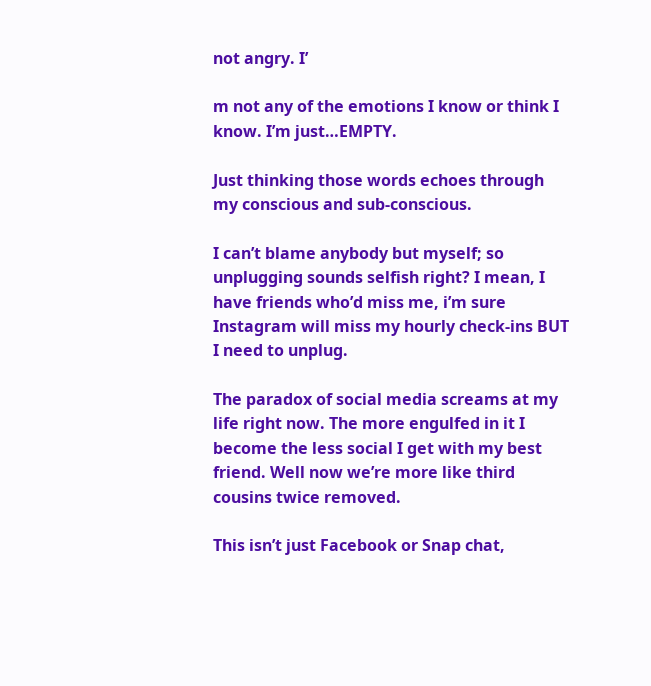not angry. I’

m not any of the emotions I know or think I know. I’m just…EMPTY.

Just thinking those words echoes through my conscious and sub-conscious.

I can’t blame anybody but myself; so unplugging sounds selfish right? I mean, I have friends who’d miss me, i’m sure Instagram will miss my hourly check-ins BUT I need to unplug.

The paradox of social media screams at my life right now. The more engulfed in it I become the less social I get with my best friend. Well now we’re more like third cousins twice removed.

This isn’t just Facebook or Snap chat,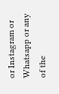or Instagram or Whatsapp or any of the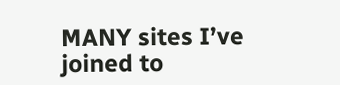MANY sites I’ve joined to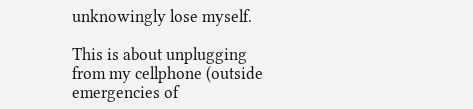unknowingly lose myself.

This is about unplugging from my cellphone (outside emergencies of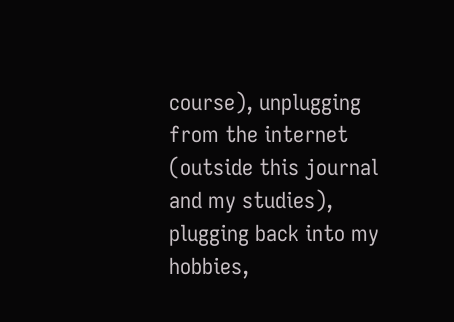course), unplugging from the internet (outside this journal and my studies), plugging back into my hobbies,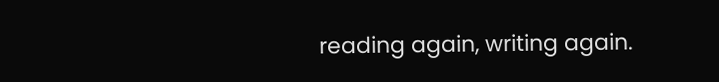reading again, writing again.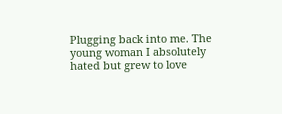Plugging back into me. The young woman I absolutely hated but grew to love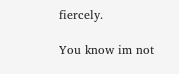fiercely.

You know im not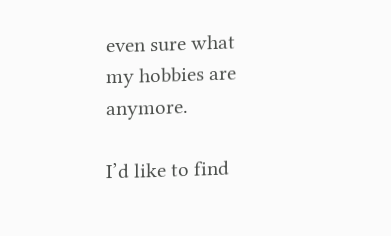even sure what my hobbies are anymore.

I’d like to find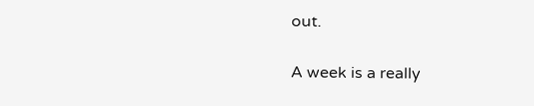out.

A week is a really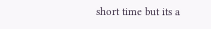short time but its a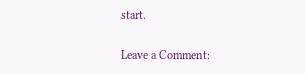start.

Leave a Comment: